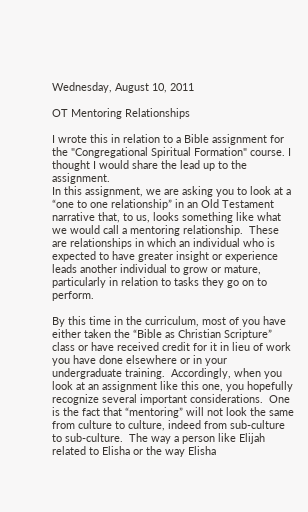Wednesday, August 10, 2011

OT Mentoring Relationships

I wrote this in relation to a Bible assignment for the "Congregational Spiritual Formation" course. I thought I would share the lead up to the assignment.
In this assignment, we are asking you to look at a “one to one relationship” in an Old Testament narrative that, to us, looks something like what we would call a mentoring relationship.  These are relationships in which an individual who is expected to have greater insight or experience leads another individual to grow or mature, particularly in relation to tasks they go on to perform.

By this time in the curriculum, most of you have either taken the “Bible as Christian Scripture” class or have received credit for it in lieu of work you have done elsewhere or in your undergraduate training.  Accordingly, when you look at an assignment like this one, you hopefully recognize several important considerations.  One is the fact that “mentoring” will not look the same from culture to culture, indeed from sub-culture to sub-culture.  The way a person like Elijah related to Elisha or the way Elisha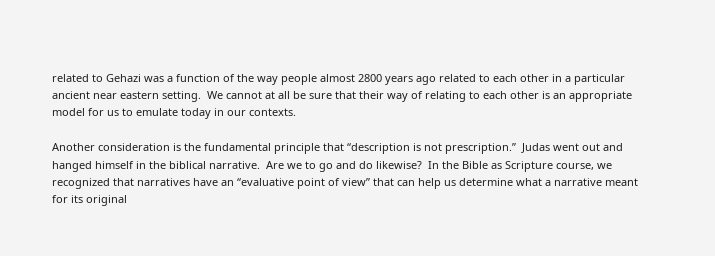related to Gehazi was a function of the way people almost 2800 years ago related to each other in a particular ancient near eastern setting.  We cannot at all be sure that their way of relating to each other is an appropriate model for us to emulate today in our contexts.

Another consideration is the fundamental principle that “description is not prescription.”  Judas went out and hanged himself in the biblical narrative.  Are we to go and do likewise?  In the Bible as Scripture course, we recognized that narratives have an “evaluative point of view” that can help us determine what a narrative meant for its original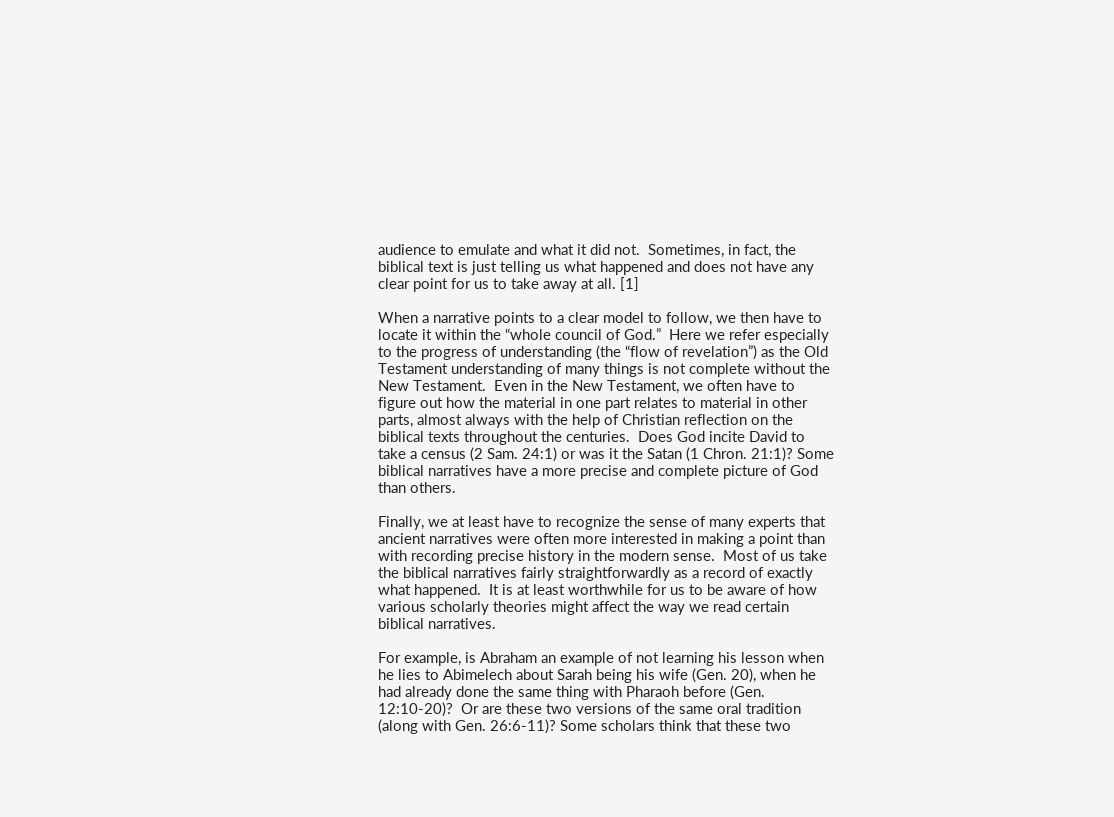audience to emulate and what it did not.  Sometimes, in fact, the biblical text is just telling us what happened and does not have any clear point for us to take away at all. [1]

When a narrative points to a clear model to follow, we then have to locate it within the “whole council of God.”  Here we refer especially to the progress of understanding (the “flow of revelation”) as the Old Testament understanding of many things is not complete without the New Testament.  Even in the New Testament, we often have to figure out how the material in one part relates to material in other parts, almost always with the help of Christian reflection on the biblical texts throughout the centuries.  Does God incite David to take a census (2 Sam. 24:1) or was it the Satan (1 Chron. 21:1)? Some biblical narratives have a more precise and complete picture of God than others.

Finally, we at least have to recognize the sense of many experts that ancient narratives were often more interested in making a point than with recording precise history in the modern sense.  Most of us take the biblical narratives fairly straightforwardly as a record of exactly what happened.  It is at least worthwhile for us to be aware of how various scholarly theories might affect the way we read certain biblical narratives.

For example, is Abraham an example of not learning his lesson when he lies to Abimelech about Sarah being his wife (Gen. 20), when he had already done the same thing with Pharaoh before (Gen. 12:10-20)?  Or are these two versions of the same oral tradition (along with Gen. 26:6-11)? Some scholars think that these two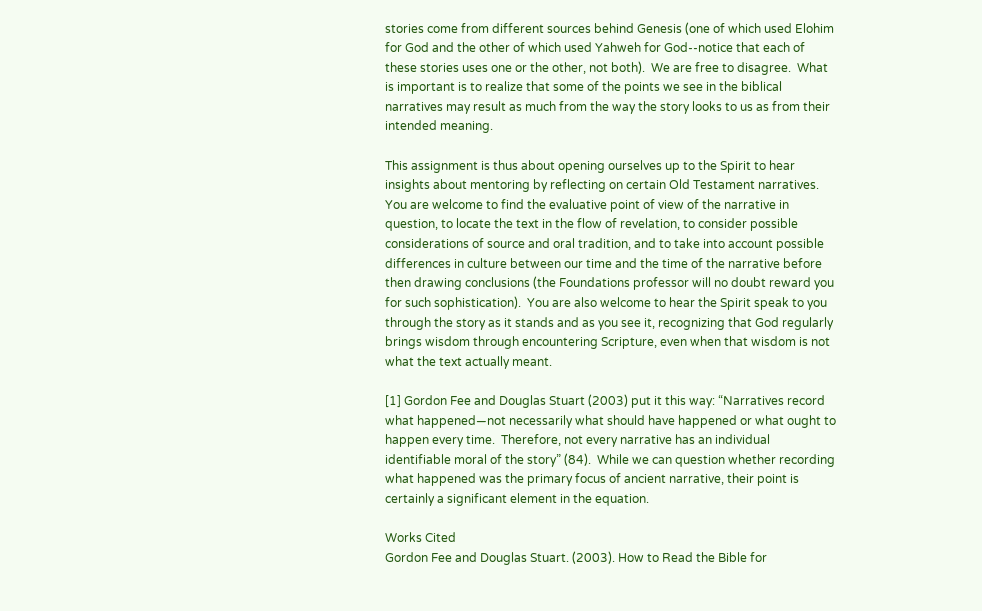stories come from different sources behind Genesis (one of which used Elohim for God and the other of which used Yahweh for God--notice that each of these stories uses one or the other, not both).  We are free to disagree.  What is important is to realize that some of the points we see in the biblical narratives may result as much from the way the story looks to us as from their intended meaning.

This assignment is thus about opening ourselves up to the Spirit to hear insights about mentoring by reflecting on certain Old Testament narratives.  You are welcome to find the evaluative point of view of the narrative in question, to locate the text in the flow of revelation, to consider possible considerations of source and oral tradition, and to take into account possible differences in culture between our time and the time of the narrative before then drawing conclusions (the Foundations professor will no doubt reward you for such sophistication).  You are also welcome to hear the Spirit speak to you through the story as it stands and as you see it, recognizing that God regularly brings wisdom through encountering Scripture, even when that wisdom is not what the text actually meant.

[1] Gordon Fee and Douglas Stuart (2003) put it this way: “Narratives record what happened—not necessarily what should have happened or what ought to happen every time.  Therefore, not every narrative has an individual identifiable moral of the story” (84).  While we can question whether recording what happened was the primary focus of ancient narrative, their point is certainly a significant element in the equation.

Works Cited
Gordon Fee and Douglas Stuart. (2003). How to Read the Bible for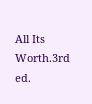All Its Worth.3rd ed.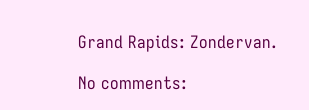Grand Rapids: Zondervan.

No comments: